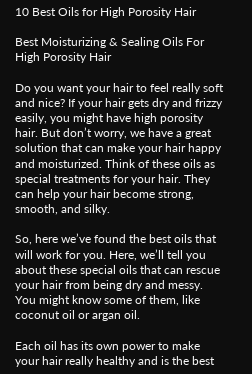10 Best Oils for High Porosity Hair

Best Moisturizing & Sealing Oils For High Porosity Hair

Do you want your hair to feel really soft and nice? If your hair gets dry and frizzy easily, you might have high porosity hair. But don’t worry, we have a great solution that can make your hair happy and moisturized. Think of these oils as special treatments for your hair. They can help your hair become strong, smooth, and silky.

So, here we’ve found the best oils that will work for you. Here, we’ll tell you about these special oils that can rescue your hair from being dry and messy. You might know some of them, like coconut oil or argan oil.

Each oil has its own power to make your hair really healthy and is the best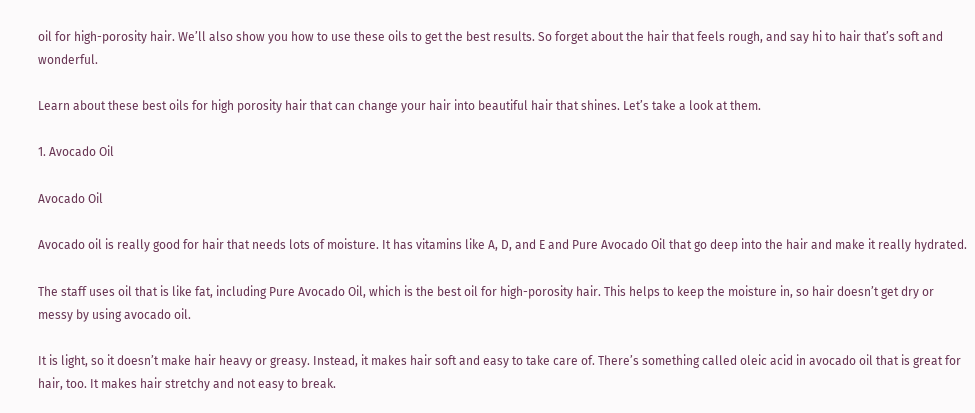oil for high-porosity hair. We’ll also show you how to use these oils to get the best results. So forget about the hair that feels rough, and say hi to hair that’s soft and wonderful.

Learn about these best oils for high porosity hair that can change your hair into beautiful hair that shines. Let’s take a look at them.

1. Avocado Oil

Avocado Oil

Avocado oil is really good for hair that needs lots of moisture. It has vitamins like A, D, and E and Pure Avocado Oil that go deep into the hair and make it really hydrated.

The staff uses oil that is like fat, including Pure Avocado Oil, which is the best oil for high-porosity hair. This helps to keep the moisture in, so hair doesn’t get dry or messy by using avocado oil.

It is light, so it doesn’t make hair heavy or greasy. Instead, it makes hair soft and easy to take care of. There’s something called oleic acid in avocado oil that is great for hair, too. It makes hair stretchy and not easy to break.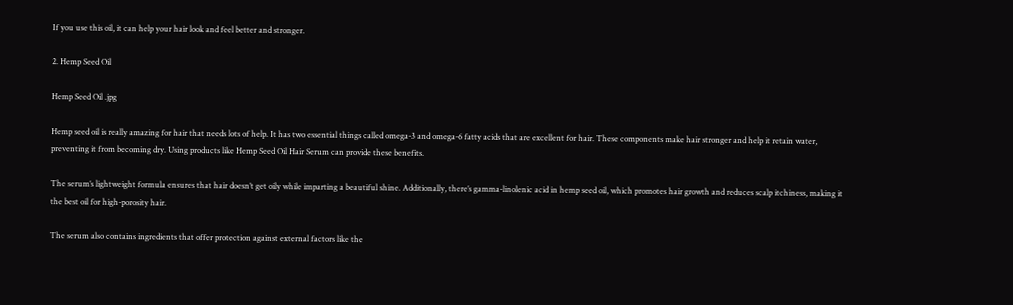If you use this oil, it can help your hair look and feel better and stronger.

2. Hemp Seed Oil

Hemp Seed Oil .jpg

Hemp seed oil is really amazing for hair that needs lots of help. It has two essential things called omega-3 and omega-6 fatty acids that are excellent for hair. These components make hair stronger and help it retain water, preventing it from becoming dry. Using products like Hemp Seed Oil Hair Serum can provide these benefits.

The serum’s lightweight formula ensures that hair doesn’t get oily while imparting a beautiful shine. Additionally, there’s gamma-linolenic acid in hemp seed oil, which promotes hair growth and reduces scalp itchiness, making it the best oil for high-porosity hair.

The serum also contains ingredients that offer protection against external factors like the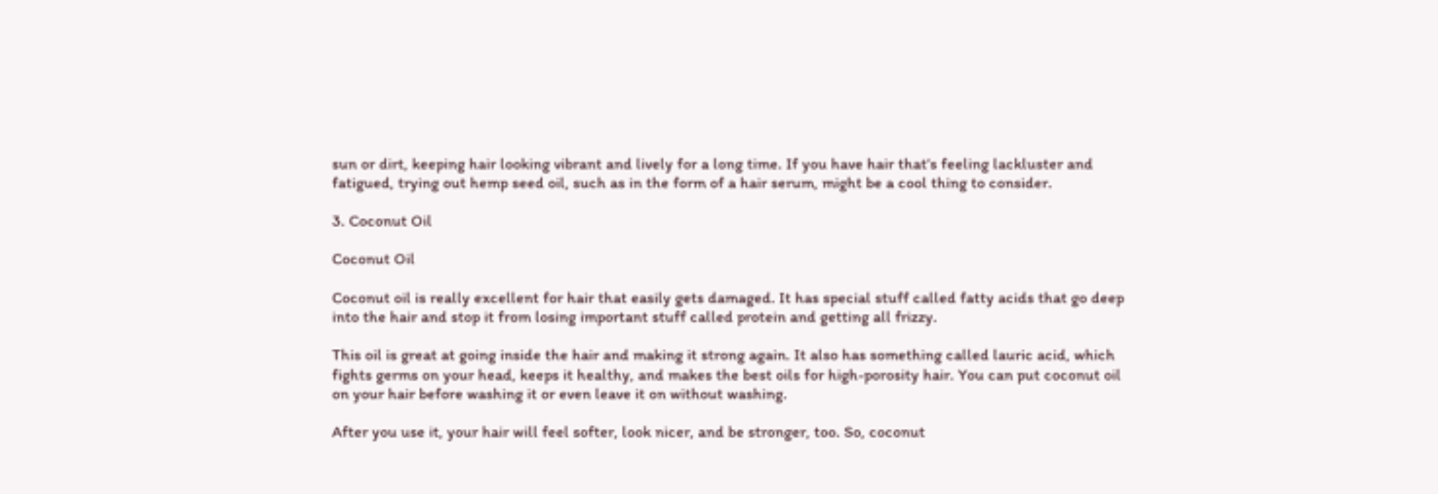sun or dirt, keeping hair looking vibrant and lively for a long time. If you have hair that’s feeling lackluster and fatigued, trying out hemp seed oil, such as in the form of a hair serum, might be a cool thing to consider.

3. Coconut Oil

Coconut Oil

Coconut oil is really excellent for hair that easily gets damaged. It has special stuff called fatty acids that go deep into the hair and stop it from losing important stuff called protein and getting all frizzy.

This oil is great at going inside the hair and making it strong again. It also has something called lauric acid, which fights germs on your head, keeps it healthy, and makes the best oils for high-porosity hair. You can put coconut oil on your hair before washing it or even leave it on without washing.

After you use it, your hair will feel softer, look nicer, and be stronger, too. So, coconut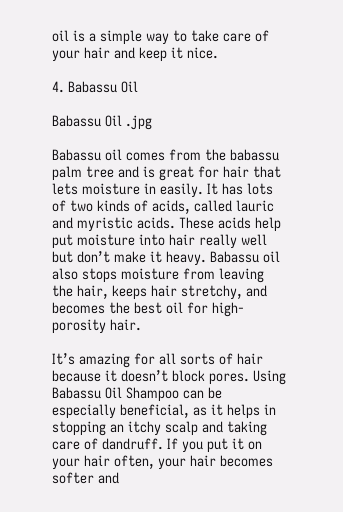oil is a simple way to take care of your hair and keep it nice.

4. Babassu Oil

Babassu Oil .jpg

Babassu oil comes from the babassu palm tree and is great for hair that lets moisture in easily. It has lots of two kinds of acids, called lauric and myristic acids. These acids help put moisture into hair really well but don’t make it heavy. Babassu oil also stops moisture from leaving the hair, keeps hair stretchy, and becomes the best oil for high-porosity hair.

It’s amazing for all sorts of hair because it doesn’t block pores. Using Babassu Oil Shampoo can be especially beneficial, as it helps in stopping an itchy scalp and taking care of dandruff. If you put it on your hair often, your hair becomes softer and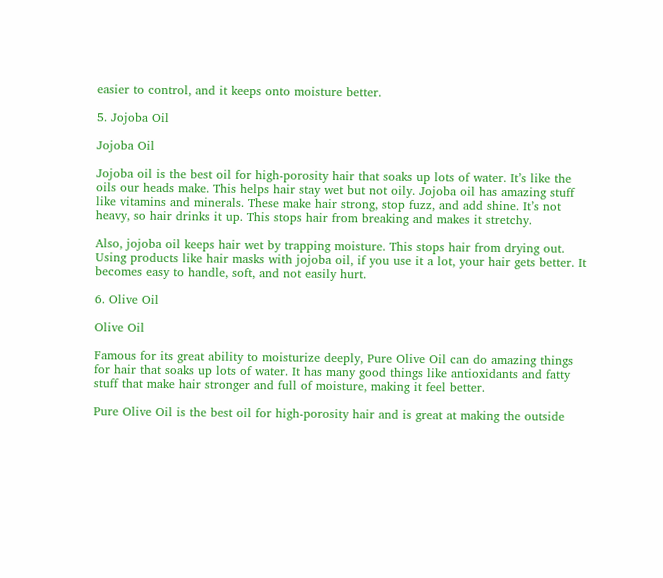easier to control, and it keeps onto moisture better.

5. Jojoba Oil

Jojoba Oil

Jojoba oil is the best oil for high-porosity hair that soaks up lots of water. It’s like the oils our heads make. This helps hair stay wet but not oily. Jojoba oil has amazing stuff like vitamins and minerals. These make hair strong, stop fuzz, and add shine. It’s not heavy, so hair drinks it up. This stops hair from breaking and makes it stretchy.

Also, jojoba oil keeps hair wet by trapping moisture. This stops hair from drying out. Using products like hair masks with jojoba oil, if you use it a lot, your hair gets better. It becomes easy to handle, soft, and not easily hurt.

6. Olive Oil

Olive Oil

Famous for its great ability to moisturize deeply, Pure Olive Oil can do amazing things for hair that soaks up lots of water. It has many good things like antioxidants and fatty stuff that make hair stronger and full of moisture, making it feel better.

Pure Olive Oil is the best oil for high-porosity hair and is great at making the outside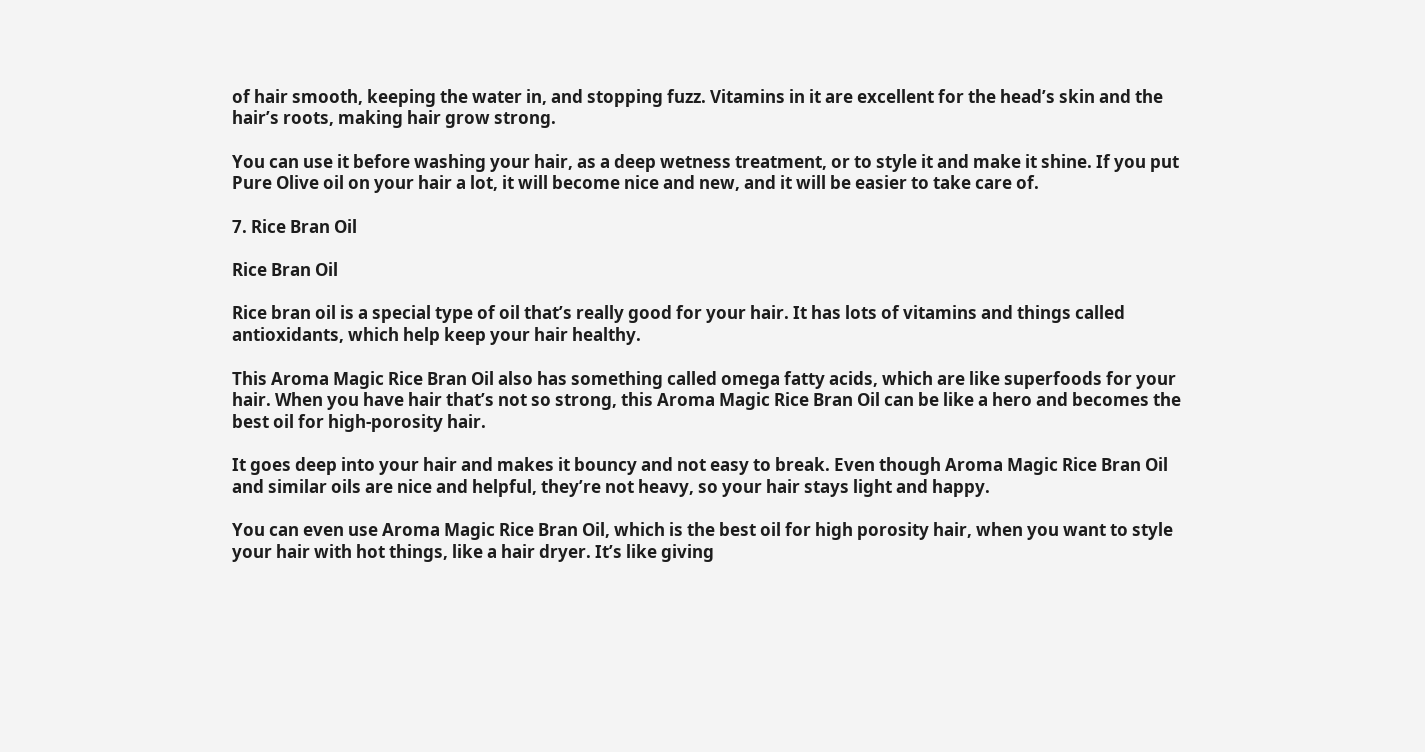of hair smooth, keeping the water in, and stopping fuzz. Vitamins in it are excellent for the head’s skin and the hair’s roots, making hair grow strong.

You can use it before washing your hair, as a deep wetness treatment, or to style it and make it shine. If you put Pure Olive oil on your hair a lot, it will become nice and new, and it will be easier to take care of.

7. Rice Bran Oil

Rice Bran Oil

Rice bran oil is a special type of oil that’s really good for your hair. It has lots of vitamins and things called antioxidants, which help keep your hair healthy.

This Aroma Magic Rice Bran Oil also has something called omega fatty acids, which are like superfoods for your hair. When you have hair that’s not so strong, this Aroma Magic Rice Bran Oil can be like a hero and becomes the best oil for high-porosity hair.

It goes deep into your hair and makes it bouncy and not easy to break. Even though Aroma Magic Rice Bran Oil and similar oils are nice and helpful, they’re not heavy, so your hair stays light and happy.

You can even use Aroma Magic Rice Bran Oil, which is the best oil for high porosity hair, when you want to style your hair with hot things, like a hair dryer. It’s like giving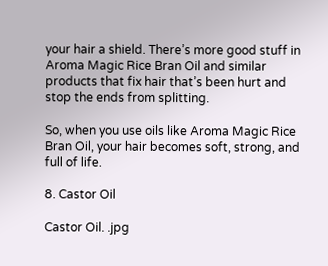your hair a shield. There’s more good stuff in Aroma Magic Rice Bran Oil and similar products that fix hair that’s been hurt and stop the ends from splitting.

So, when you use oils like Aroma Magic Rice Bran Oil, your hair becomes soft, strong, and full of life.

8. Castor Oil

Castor Oil. .jpg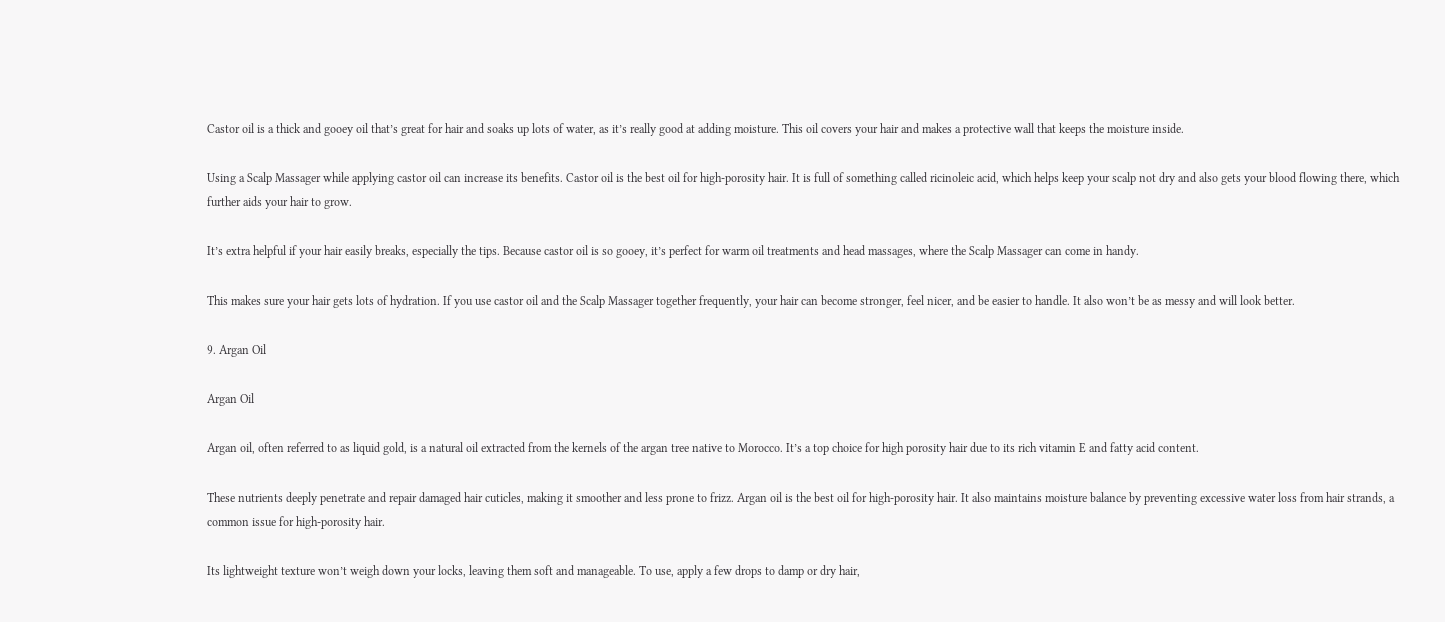Castor oil is a thick and gooey oil that’s great for hair and soaks up lots of water, as it’s really good at adding moisture. This oil covers your hair and makes a protective wall that keeps the moisture inside.

Using a Scalp Massager while applying castor oil can increase its benefits. Castor oil is the best oil for high-porosity hair. It is full of something called ricinoleic acid, which helps keep your scalp not dry and also gets your blood flowing there, which further aids your hair to grow.

It’s extra helpful if your hair easily breaks, especially the tips. Because castor oil is so gooey, it’s perfect for warm oil treatments and head massages, where the Scalp Massager can come in handy.

This makes sure your hair gets lots of hydration. If you use castor oil and the Scalp Massager together frequently, your hair can become stronger, feel nicer, and be easier to handle. It also won’t be as messy and will look better.

9. Argan Oil

Argan Oil

Argan oil, often referred to as liquid gold, is a natural oil extracted from the kernels of the argan tree native to Morocco. It’s a top choice for high porosity hair due to its rich vitamin E and fatty acid content.

These nutrients deeply penetrate and repair damaged hair cuticles, making it smoother and less prone to frizz. Argan oil is the best oil for high-porosity hair. It also maintains moisture balance by preventing excessive water loss from hair strands, a common issue for high-porosity hair.

Its lightweight texture won’t weigh down your locks, leaving them soft and manageable. To use, apply a few drops to damp or dry hair,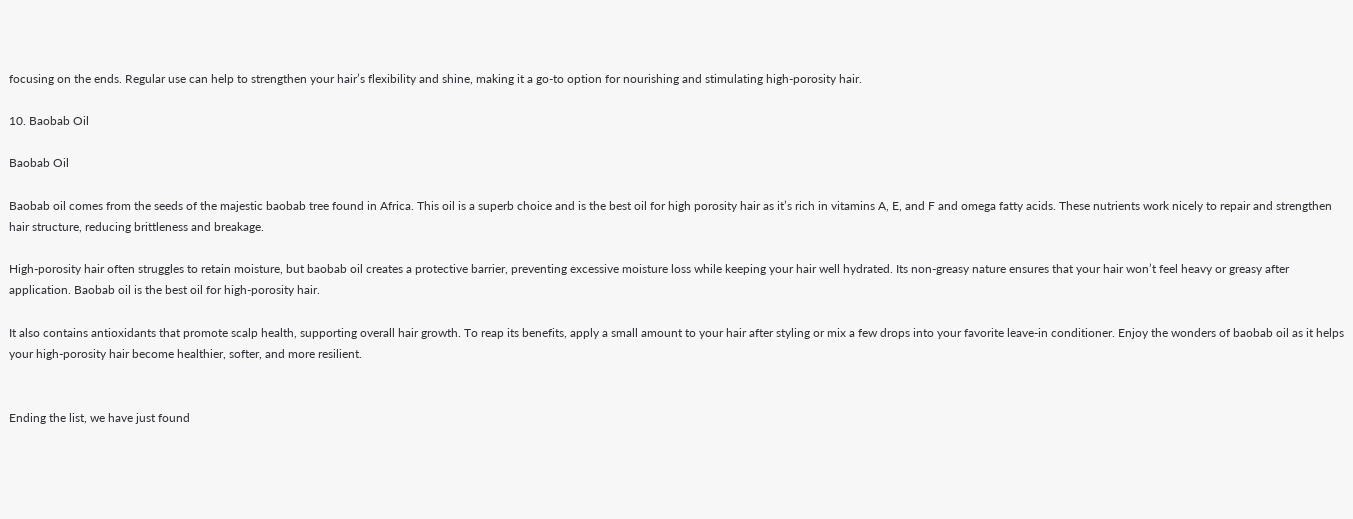focusing on the ends. Regular use can help to strengthen your hair’s flexibility and shine, making it a go-to option for nourishing and stimulating high-porosity hair.

10. Baobab Oil

Baobab Oil

Baobab oil comes from the seeds of the majestic baobab tree found in Africa. This oil is a superb choice and is the best oil for high porosity hair as it’s rich in vitamins A, E, and F and omega fatty acids. These nutrients work nicely to repair and strengthen hair structure, reducing brittleness and breakage.

High-porosity hair often struggles to retain moisture, but baobab oil creates a protective barrier, preventing excessive moisture loss while keeping your hair well hydrated. Its non-greasy nature ensures that your hair won’t feel heavy or greasy after application. Baobab oil is the best oil for high-porosity hair.

It also contains antioxidants that promote scalp health, supporting overall hair growth. To reap its benefits, apply a small amount to your hair after styling or mix a few drops into your favorite leave-in conditioner. Enjoy the wonders of baobab oil as it helps your high-porosity hair become healthier, softer, and more resilient.


Ending the list, we have just found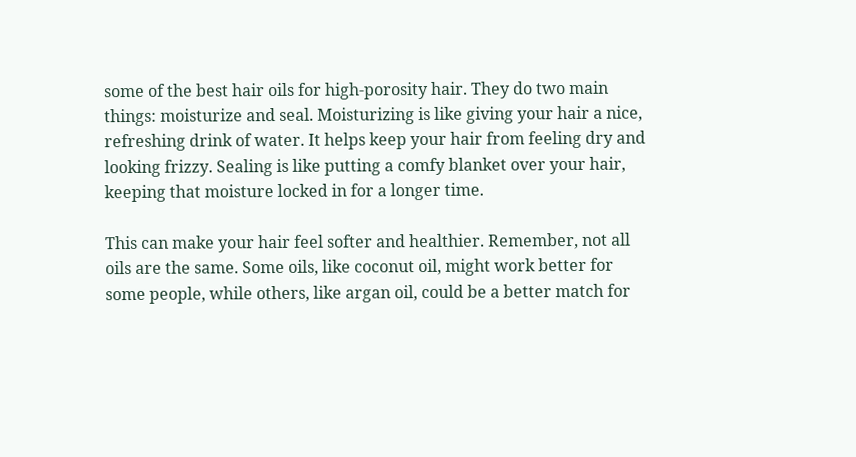some of the best hair oils for high-porosity hair. They do two main things: moisturize and seal. Moisturizing is like giving your hair a nice, refreshing drink of water. It helps keep your hair from feeling dry and looking frizzy. Sealing is like putting a comfy blanket over your hair, keeping that moisture locked in for a longer time.

This can make your hair feel softer and healthier. Remember, not all oils are the same. Some oils, like coconut oil, might work better for some people, while others, like argan oil, could be a better match for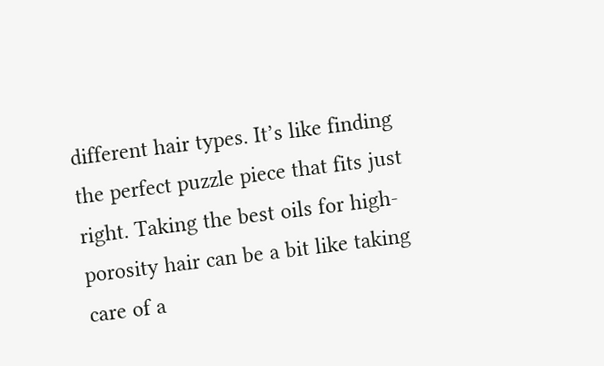different hair types. It’s like finding the perfect puzzle piece that fits just right. Taking the best oils for high-porosity hair can be a bit like taking care of a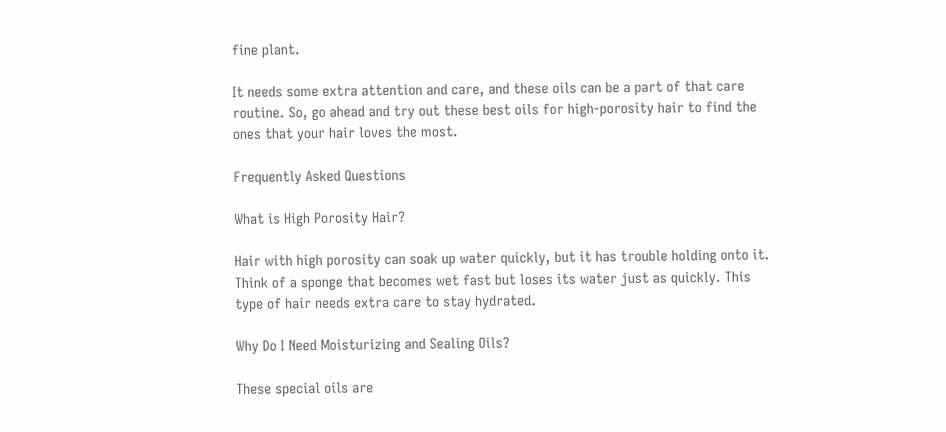fine plant.

It needs some extra attention and care, and these oils can be a part of that care routine. So, go ahead and try out these best oils for high-porosity hair to find the ones that your hair loves the most.

Frequently Asked Questions

What is High Porosity Hair?

Hair with high porosity can soak up water quickly, but it has trouble holding onto it. Think of a sponge that becomes wet fast but loses its water just as quickly. This type of hair needs extra care to stay hydrated.

Why Do I Need Moisturizing and Sealing Oils?

These special oils are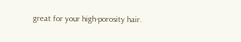great for your high-porosity hair.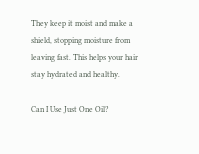They keep it moist and make a shield, stopping moisture from leaving fast. This helps your hair stay hydrated and healthy.

Can I Use Just One Oil?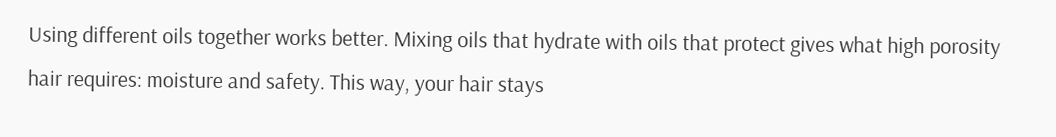Using different oils together works better. Mixing oils that hydrate with oils that protect gives what high porosity hair requires: moisture and safety. This way, your hair stays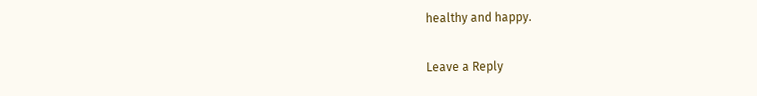healthy and happy.

Leave a Reply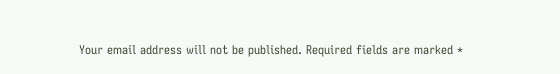Your email address will not be published. Required fields are marked *